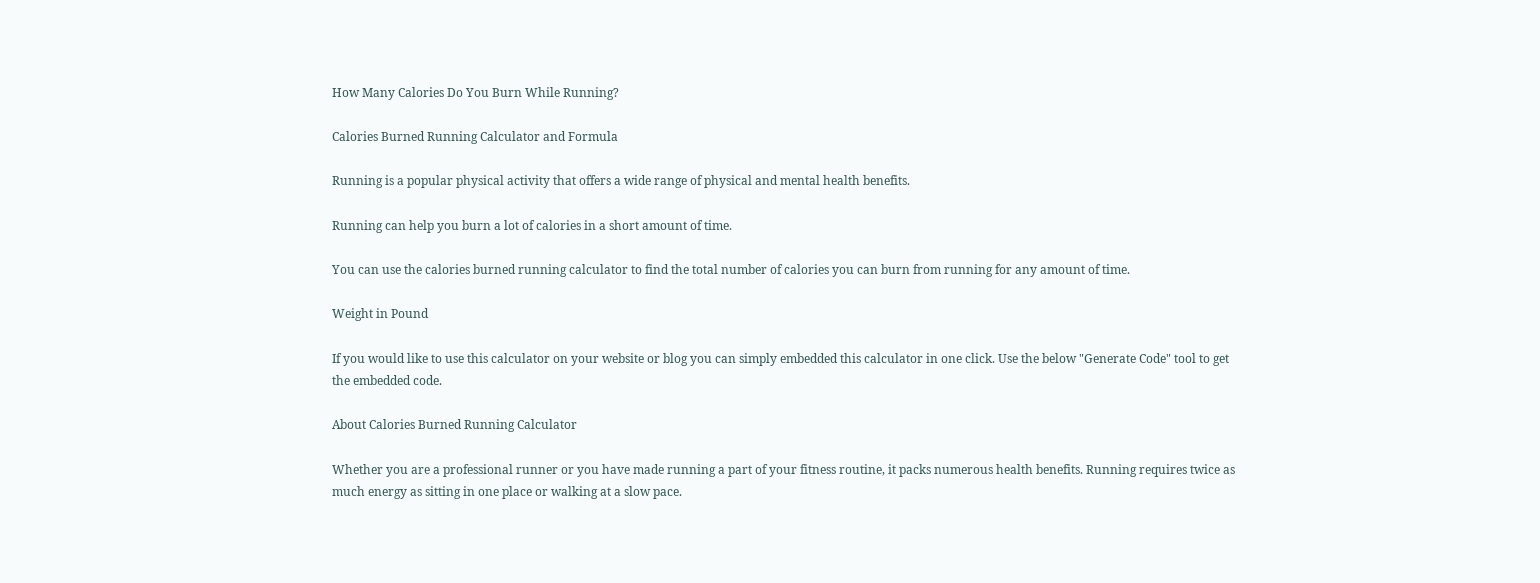How Many Calories Do You Burn While Running?

Calories Burned Running Calculator and Formula

Running is a popular physical activity that offers a wide range of physical and mental health benefits.

Running can help you burn a lot of calories in a short amount of time.

You can use the calories burned running calculator to find the total number of calories you can burn from running for any amount of time.

Weight in Pound

If you would like to use this calculator on your website or blog you can simply embedded this calculator in one click. Use the below "Generate Code" tool to get the embedded code.

About Calories Burned Running Calculator

Whether you are a professional runner or you have made running a part of your fitness routine, it packs numerous health benefits. Running requires twice as much energy as sitting in one place or walking at a slow pace.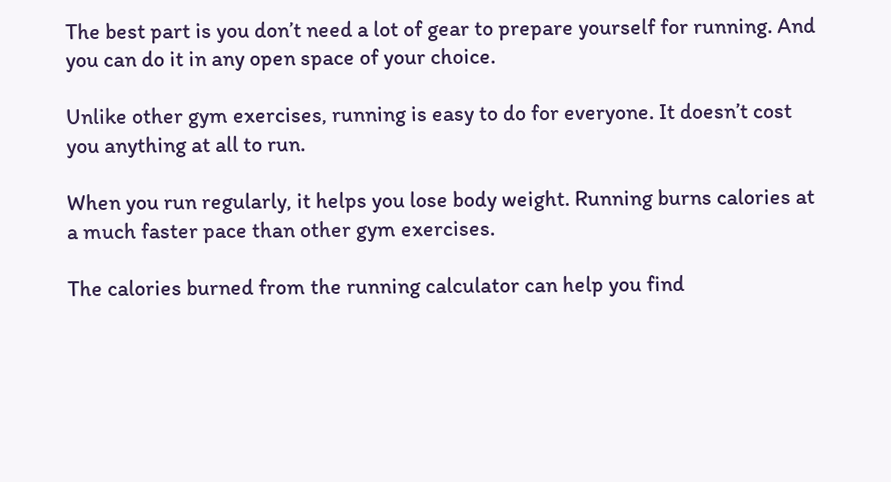The best part is you don’t need a lot of gear to prepare yourself for running. And you can do it in any open space of your choice.

Unlike other gym exercises, running is easy to do for everyone. It doesn’t cost you anything at all to run.

When you run regularly, it helps you lose body weight. Running burns calories at a much faster pace than other gym exercises.

The calories burned from the running calculator can help you find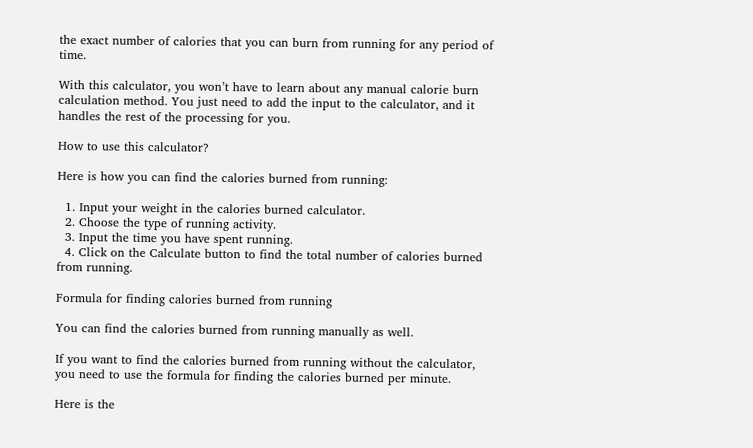the exact number of calories that you can burn from running for any period of time.

With this calculator, you won’t have to learn about any manual calorie burn calculation method. You just need to add the input to the calculator, and it handles the rest of the processing for you.

How to use this calculator?

Here is how you can find the calories burned from running:

  1. Input your weight in the calories burned calculator.
  2. Choose the type of running activity.
  3. Input the time you have spent running.
  4. Click on the Calculate button to find the total number of calories burned from running.

Formula for finding calories burned from running

You can find the calories burned from running manually as well.

If you want to find the calories burned from running without the calculator, you need to use the formula for finding the calories burned per minute.

Here is the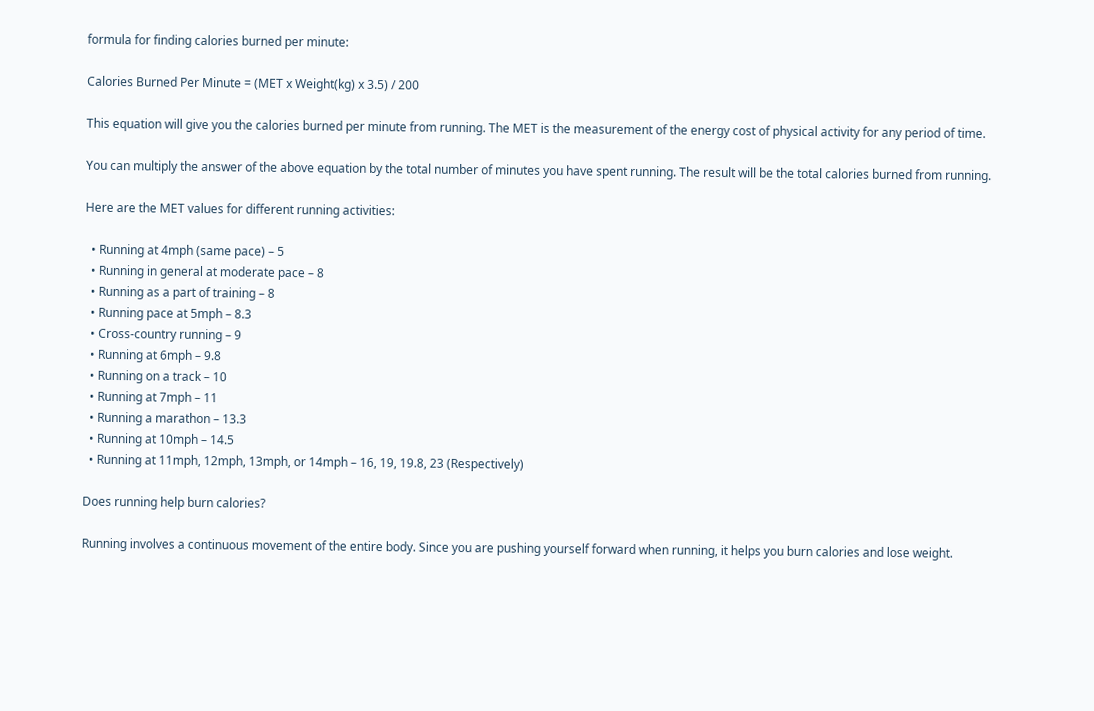formula for finding calories burned per minute:

Calories Burned Per Minute = (MET x Weight(kg) x 3.5) / 200

This equation will give you the calories burned per minute from running. The MET is the measurement of the energy cost of physical activity for any period of time.

You can multiply the answer of the above equation by the total number of minutes you have spent running. The result will be the total calories burned from running.

Here are the MET values for different running activities:

  • Running at 4mph (same pace) – 5
  • Running in general at moderate pace – 8
  • Running as a part of training – 8
  • Running pace at 5mph – 8.3
  • Cross-country running – 9
  • Running at 6mph – 9.8
  • Running on a track – 10
  • Running at 7mph – 11
  • Running a marathon – 13.3
  • Running at 10mph – 14.5
  • Running at 11mph, 12mph, 13mph, or 14mph – 16, 19, 19.8, 23 (Respectively)

Does running help burn calories?

Running involves a continuous movement of the entire body. Since you are pushing yourself forward when running, it helps you burn calories and lose weight.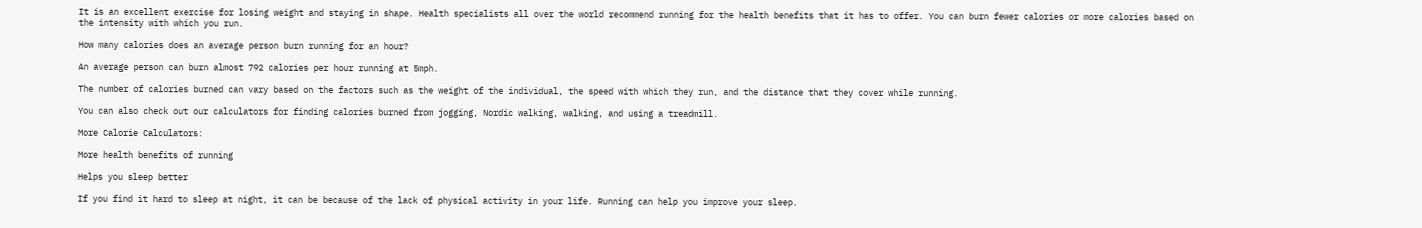It is an excellent exercise for losing weight and staying in shape. Health specialists all over the world recommend running for the health benefits that it has to offer. You can burn fewer calories or more calories based on the intensity with which you run.

How many calories does an average person burn running for an hour?

An average person can burn almost 792 calories per hour running at 5mph.

The number of calories burned can vary based on the factors such as the weight of the individual, the speed with which they run, and the distance that they cover while running.

You can also check out our calculators for finding calories burned from jogging, Nordic walking, walking, and using a treadmill.

More Calorie Calculators:

More health benefits of running

Helps you sleep better

If you find it hard to sleep at night, it can be because of the lack of physical activity in your life. Running can help you improve your sleep.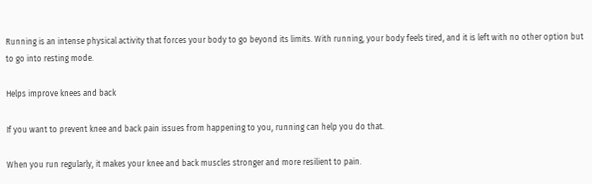Running is an intense physical activity that forces your body to go beyond its limits. With running, your body feels tired, and it is left with no other option but to go into resting mode.

Helps improve knees and back

If you want to prevent knee and back pain issues from happening to you, running can help you do that.

When you run regularly, it makes your knee and back muscles stronger and more resilient to pain.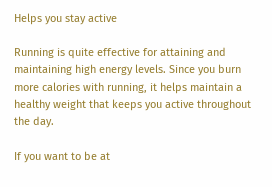Helps you stay active

Running is quite effective for attaining and maintaining high energy levels. Since you burn more calories with running, it helps maintain a healthy weight that keeps you active throughout the day.

If you want to be at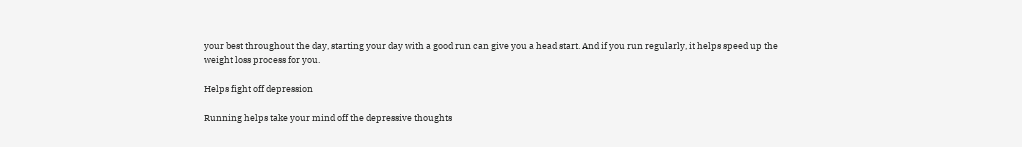your best throughout the day, starting your day with a good run can give you a head start. And if you run regularly, it helps speed up the weight loss process for you.

Helps fight off depression

Running helps take your mind off the depressive thoughts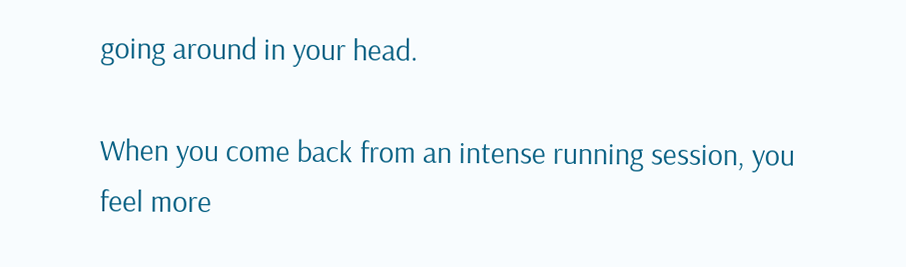going around in your head.

When you come back from an intense running session, you feel more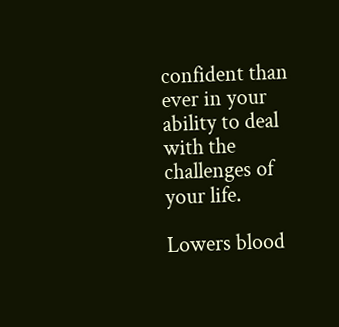confident than ever in your ability to deal with the challenges of your life.

Lowers blood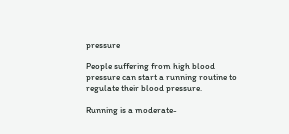pressure

People suffering from high blood pressure can start a running routine to regulate their blood pressure.

Running is a moderate-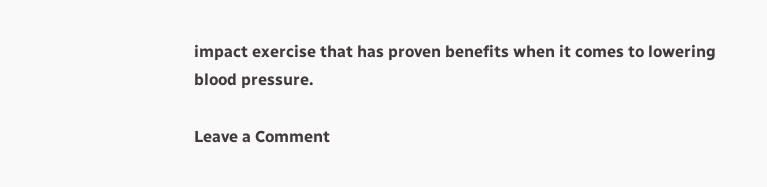impact exercise that has proven benefits when it comes to lowering blood pressure.

Leave a Comment